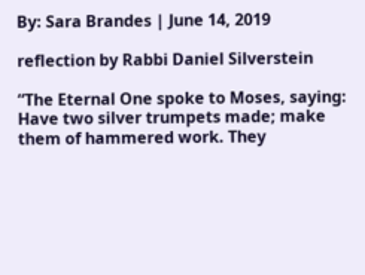By: Sara Brandes | June 14, 2019

reflection by Rabbi Daniel Silverstein

“The Eternal One spoke to Moses, saying: Have two silver trumpets made; make them of hammered work. They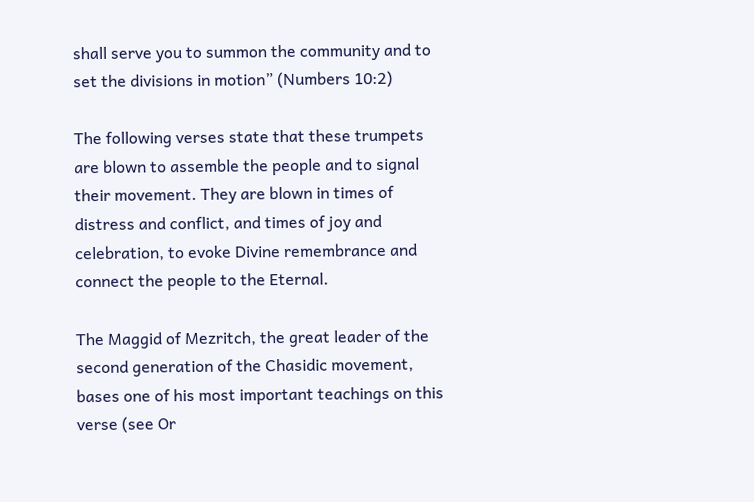shall serve you to summon the community and to set the divisions in motion” (Numbers 10:2)

The following verses state that these trumpets are blown to assemble the people and to signal their movement. They are blown in times of distress and conflict, and times of joy and celebration, to evoke Divine remembrance and connect the people to the Eternal.

The Maggid of Mezritch, the great leader of the second generation of the Chasidic movement, bases one of his most important teachings on this verse (see Or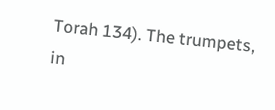Torah 134). The trumpets, in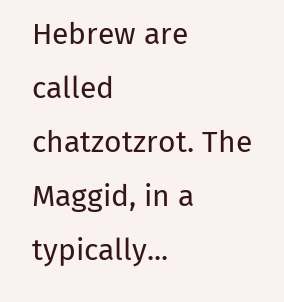Hebrew are called chatzotzrot. The Maggid, in a typically...